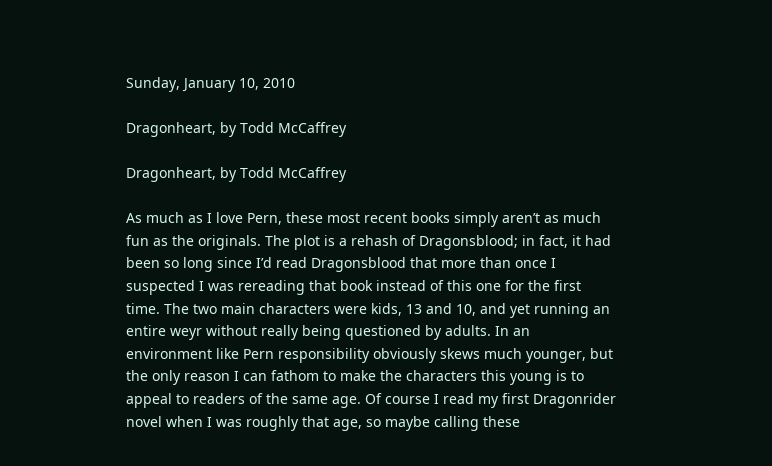Sunday, January 10, 2010

Dragonheart, by Todd McCaffrey

Dragonheart, by Todd McCaffrey

As much as I love Pern, these most recent books simply aren’t as much fun as the originals. The plot is a rehash of Dragonsblood; in fact, it had been so long since I’d read Dragonsblood that more than once I suspected I was rereading that book instead of this one for the first time. The two main characters were kids, 13 and 10, and yet running an entire weyr without really being questioned by adults. In an environment like Pern responsibility obviously skews much younger, but the only reason I can fathom to make the characters this young is to appeal to readers of the same age. Of course I read my first Dragonrider novel when I was roughly that age, so maybe calling these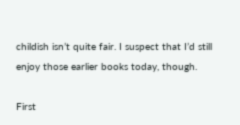childish isn’t quite fair. I suspect that I’d still enjoy those earlier books today, though.

First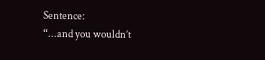Sentence:
“...and you wouldn’t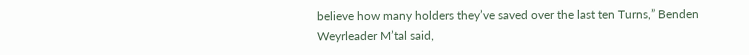believe how many holders they’ve saved over the last ten Turns,” Benden Weyrleader M’tal said,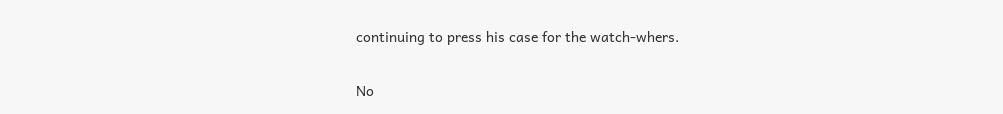continuing to press his case for the watch-whers.

No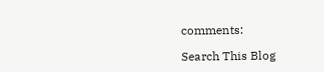comments:

Search This Blog